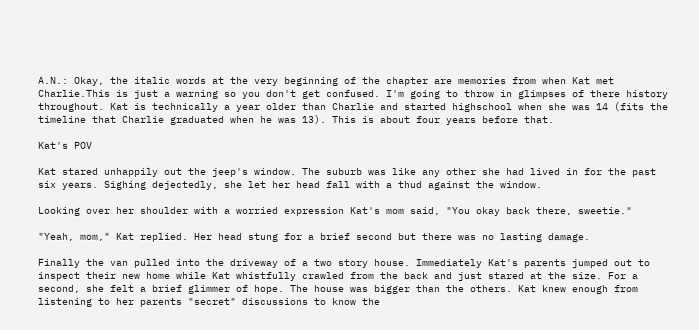A.N.: Okay, the italic words at the very beginning of the chapter are memories from when Kat met Charlie.This is just a warning so you don't get confused. I'm going to throw in glimpses of there history throughout. Kat is technically a year older than Charlie and started highschool when she was 14 (fits the timeline that Charlie graduated when he was 13). This is about four years before that.

Kat's POV

Kat stared unhappily out the jeep's window. The suburb was like any other she had lived in for the past six years. Sighing dejectedly, she let her head fall with a thud against the window.

Looking over her shoulder with a worried expression Kat's mom said, "You okay back there, sweetie."

"Yeah, mom," Kat replied. Her head stung for a brief second but there was no lasting damage.

Finally the van pulled into the driveway of a two story house. Immediately Kat's parents jumped out to inspect their new home while Kat whistfully crawled from the back and just stared at the size. For a second, she felt a brief glimmer of hope. The house was bigger than the others. Kat knew enough from listening to her parents "secret" discussions to know the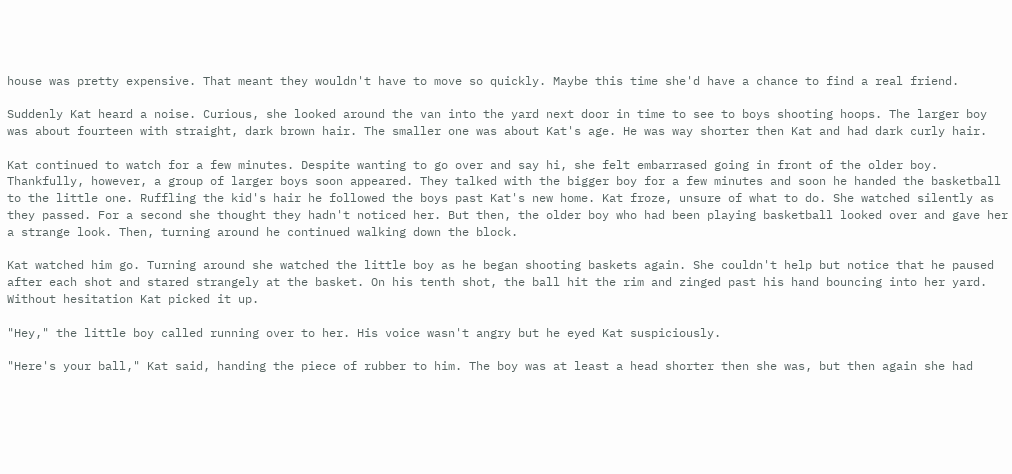house was pretty expensive. That meant they wouldn't have to move so quickly. Maybe this time she'd have a chance to find a real friend.

Suddenly Kat heard a noise. Curious, she looked around the van into the yard next door in time to see to boys shooting hoops. The larger boy was about fourteen with straight, dark brown hair. The smaller one was about Kat's age. He was way shorter then Kat and had dark curly hair.

Kat continued to watch for a few minutes. Despite wanting to go over and say hi, she felt embarrased going in front of the older boy. Thankfully, however, a group of larger boys soon appeared. They talked with the bigger boy for a few minutes and soon he handed the basketball to the little one. Ruffling the kid's hair he followed the boys past Kat's new home. Kat froze, unsure of what to do. She watched silently as they passed. For a second she thought they hadn't noticed her. But then, the older boy who had been playing basketball looked over and gave her a strange look. Then, turning around he continued walking down the block.

Kat watched him go. Turning around she watched the little boy as he began shooting baskets again. She couldn't help but notice that he paused after each shot and stared strangely at the basket. On his tenth shot, the ball hit the rim and zinged past his hand bouncing into her yard. Without hesitation Kat picked it up.

"Hey," the little boy called running over to her. His voice wasn't angry but he eyed Kat suspiciously.

"Here's your ball," Kat said, handing the piece of rubber to him. The boy was at least a head shorter then she was, but then again she had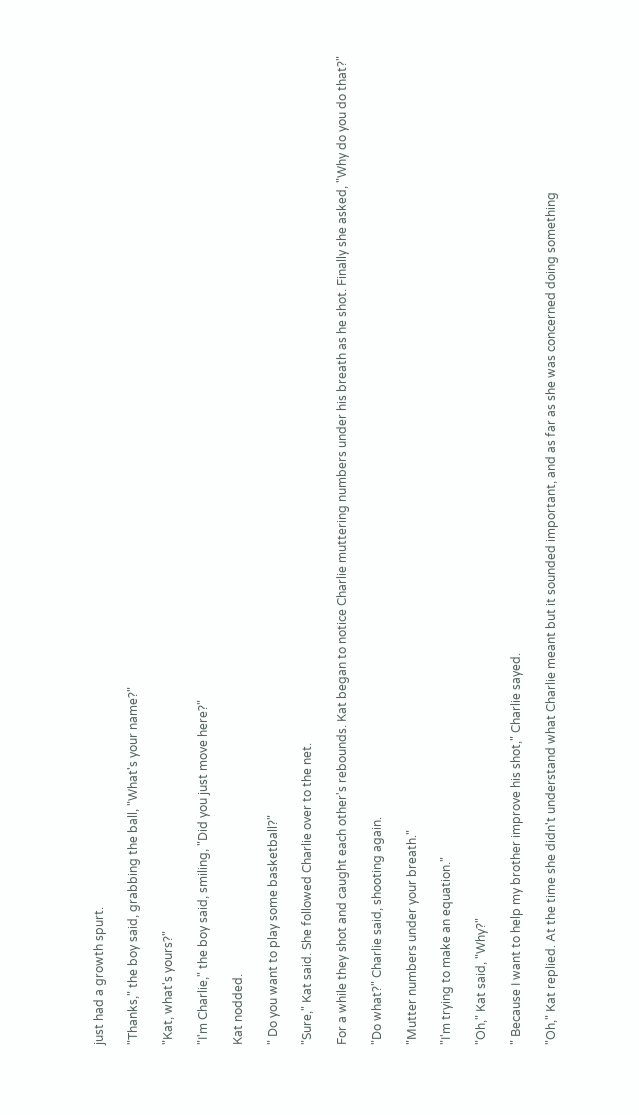just had a growth spurt.

"Thanks," the boy said, grabbing the ball, "What's your name?"

"Kat, what's yours?"

"I'm Charlie," the boy said, smiling, "Did you just move here?"

Kat nodded.

" Do you want to play some basketball?"

"Sure," Kat said. She followed Charlie over to the net.

For a while they shot and caught each other's rebounds. Kat began to notice Charlie muttering numbers under his breath as he shot. Finally she asked, "Why do you do that?"

"Do what?" Charlie said, shooting again.

"Mutter numbers under your breath."

"I'm trying to make an equation."

"Oh," Kat said, "Why?"

" Because I want to help my brother improve his shot," Charlie sayed.

"Oh," Kat replied. At the time she didn't understand what Charlie meant but it sounded important, and as far as she was concerned doing something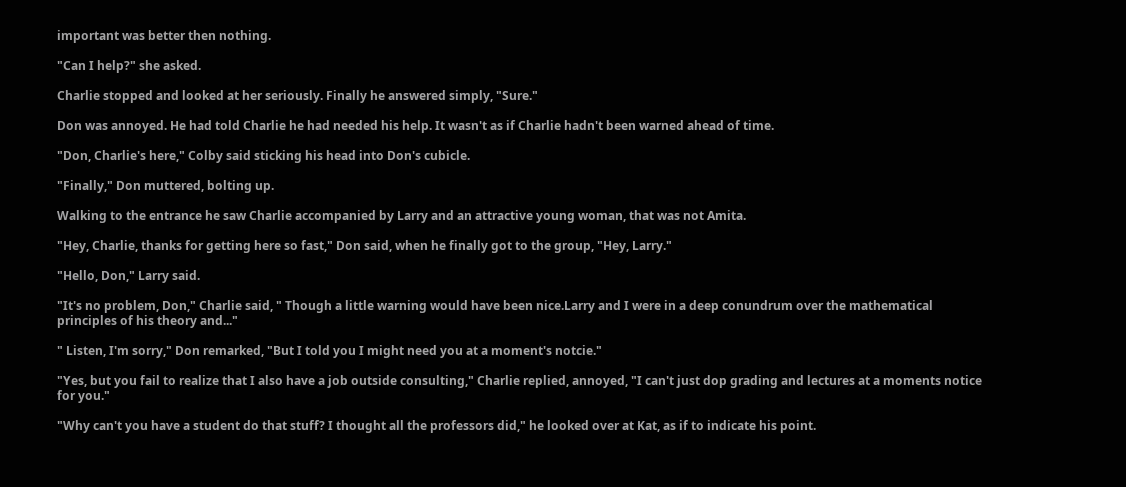important was better then nothing.

"Can I help?" she asked.

Charlie stopped and looked at her seriously. Finally he answered simply, "Sure."

Don was annoyed. He had told Charlie he had needed his help. It wasn't as if Charlie hadn't been warned ahead of time.

"Don, Charlie's here," Colby said sticking his head into Don's cubicle.

"Finally," Don muttered, bolting up.

Walking to the entrance he saw Charlie accompanied by Larry and an attractive young woman, that was not Amita.

"Hey, Charlie, thanks for getting here so fast," Don said, when he finally got to the group, "Hey, Larry."

"Hello, Don," Larry said.

"It's no problem, Don," Charlie said, " Though a little warning would have been nice.Larry and I were in a deep conundrum over the mathematical principles of his theory and..."

" Listen, I'm sorry," Don remarked, "But I told you I might need you at a moment's notcie."

"Yes, but you fail to realize that I also have a job outside consulting," Charlie replied, annoyed, "I can't just dop grading and lectures at a moments notice for you."

"Why can't you have a student do that stuff? I thought all the professors did," he looked over at Kat, as if to indicate his point.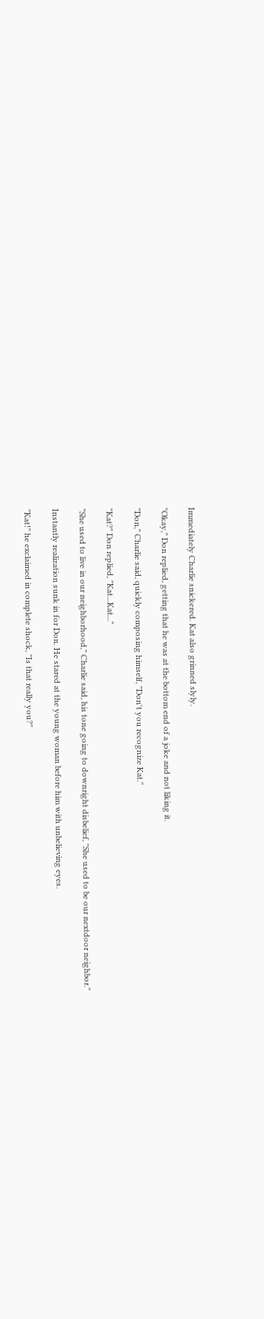Immediately Charlie snickered. Kat also grinned slyly.

"Okay," Don replied, getting that he was at the bottom end of a joke and not liking it.

"Don," Charlie said, quickly composing himself, "Don't you recognize Kat."

"Kat?" Don replied, "Kat...Kat..."

"She used to live in our neighborhood," Charlie said, his tone going to downright disbelief, "She used to be our nextdoor neighbor."

Instantly realization sunk in for Don. He stared at the young woman before him with unbelieving eyes.

"Kat!" he exclaimed in complete shock, "Is that really you?"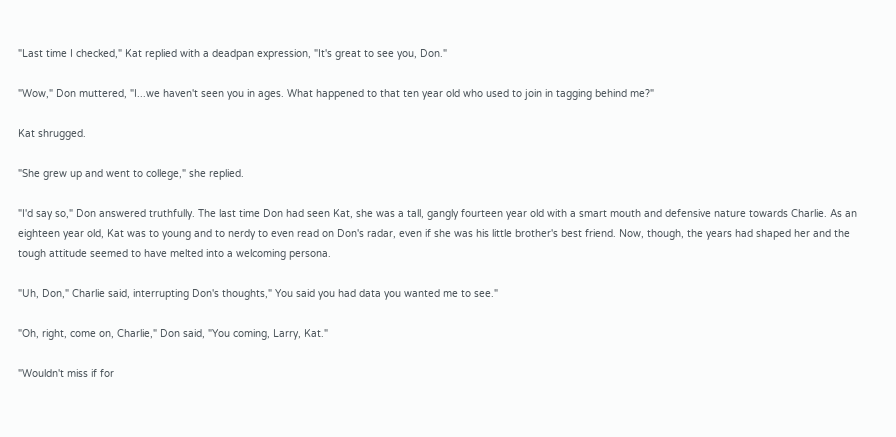"Last time I checked," Kat replied with a deadpan expression, "It's great to see you, Don."

"Wow," Don muttered, "I...we haven't seen you in ages. What happened to that ten year old who used to join in tagging behind me?"

Kat shrugged.

"She grew up and went to college," she replied.

"I'd say so," Don answered truthfully. The last time Don had seen Kat, she was a tall, gangly fourteen year old with a smart mouth and defensive nature towards Charlie. As an eighteen year old, Kat was to young and to nerdy to even read on Don's radar, even if she was his little brother's best friend. Now, though, the years had shaped her and the tough attitude seemed to have melted into a welcoming persona.

"Uh, Don," Charlie said, interrupting Don's thoughts," You said you had data you wanted me to see."

"Oh, right, come on, Charlie," Don said, "You coming, Larry, Kat."

"Wouldn't miss if for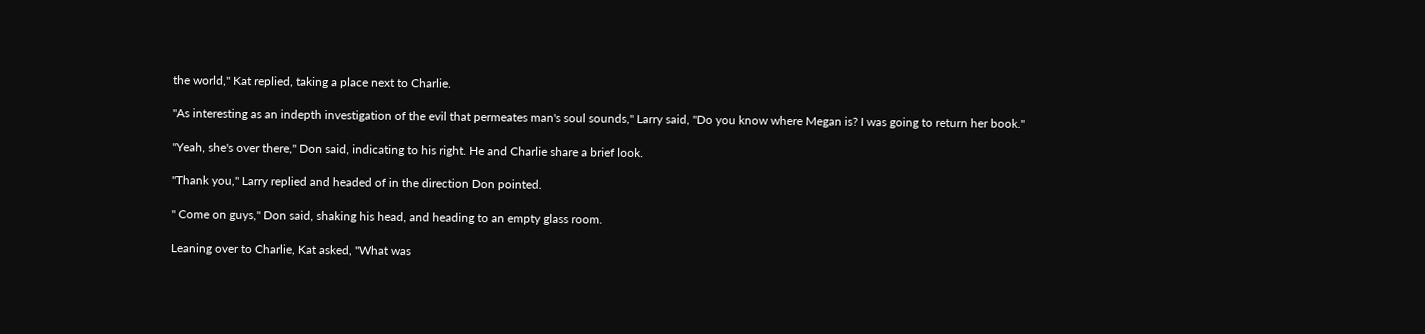the world," Kat replied, taking a place next to Charlie.

"As interesting as an indepth investigation of the evil that permeates man's soul sounds," Larry said, "Do you know where Megan is? I was going to return her book."

"Yeah, she's over there," Don said, indicating to his right. He and Charlie share a brief look.

"Thank you," Larry replied and headed of in the direction Don pointed.

" Come on guys," Don said, shaking his head, and heading to an empty glass room.

Leaning over to Charlie, Kat asked, "What was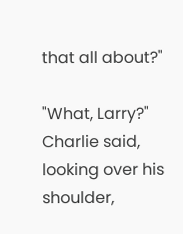that all about?"

"What, Larry?" Charlie said, looking over his shoulder,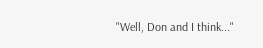"Well, Don and I think..."